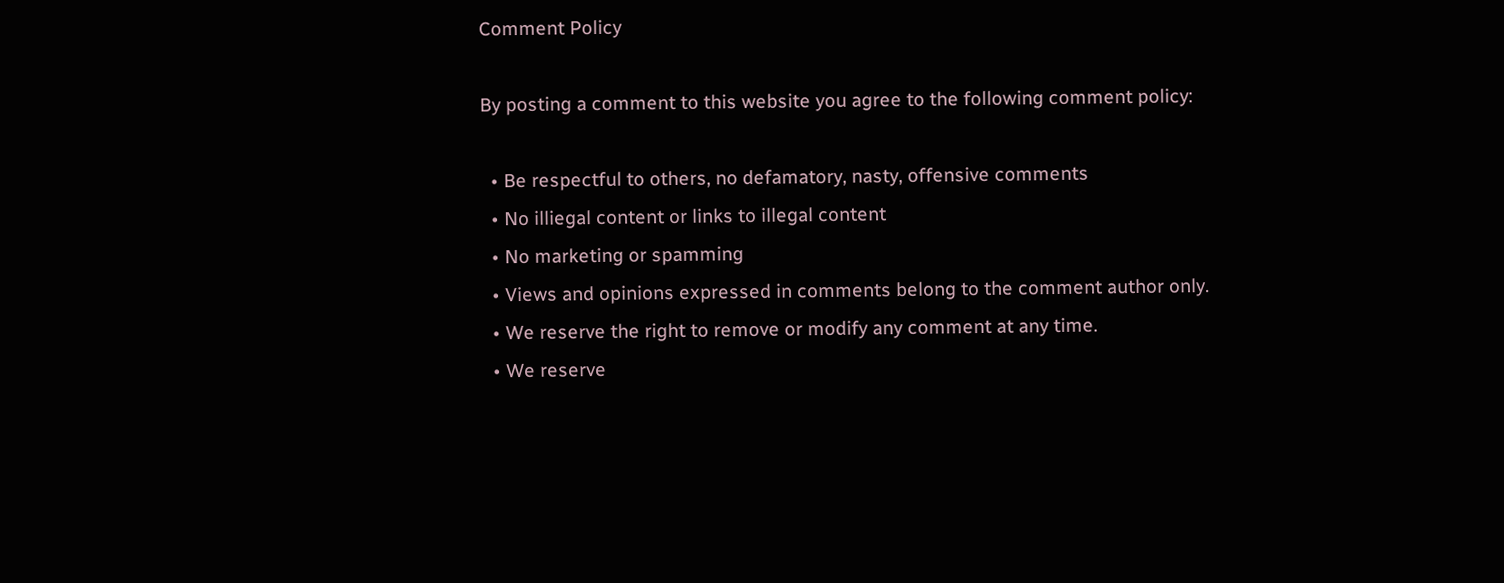Comment Policy

By posting a comment to this website you agree to the following comment policy:

  • Be respectful to others, no defamatory, nasty, offensive comments
  • No illiegal content or links to illegal content
  • No marketing or spamming
  • Views and opinions expressed in comments belong to the comment author only.
  • We reserve the right to remove or modify any comment at any time.
  • We reserve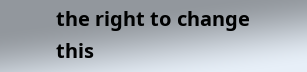the right to change this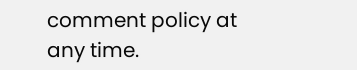comment policy at any time.